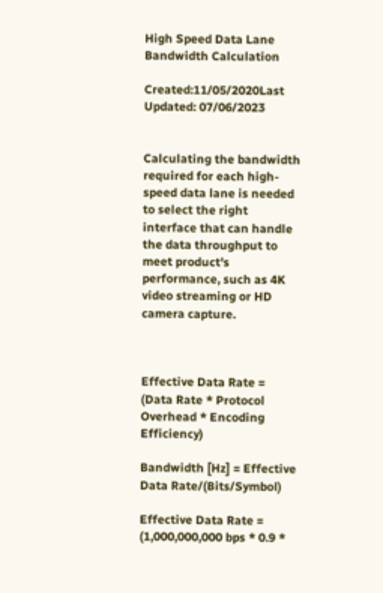High Speed Data Lane Bandwidth Calculation

Created:11/05/2020Last Updated: 07/06/2023


Calculating the bandwidth required for each high-speed data lane is needed to select the right interface that can handle the data throughput to meet product's performance, such as 4K video streaming or HD camera capture.



Effective Data Rate = (Data Rate * Protocol Overhead * Encoding Efficiency)

Bandwidth [Hz] = Effective Data Rate/(Bits/Symbol)

Effective Data Rate = (1,000,000,000 bps * 0.9 *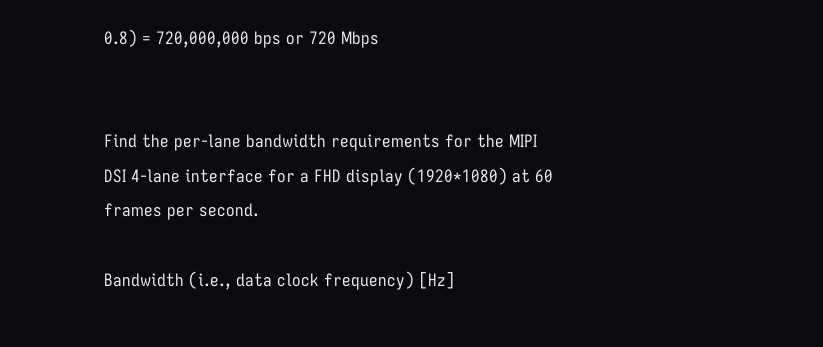0.8) = 720,000,000 bps or 720 Mbps


Find the per-lane bandwidth requirements for the MIPI DSI 4-lane interface for a FHD display (1920*1080) at 60 frames per second.

Bandwidth (i.e., data clock frequency) [Hz]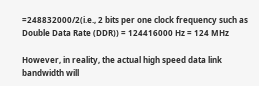=248832000/2(i.e., 2 bits per one clock frequency such as Double Data Rate (DDR)) = 124416000 Hz = 124 MHz

However, in reality, the actual high speed data link bandwidth will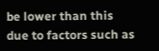be lower than this due to factors such as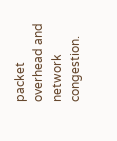packet overhead and network congestion.